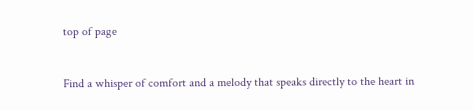top of page


Find a whisper of comfort and a melody that speaks directly to the heart in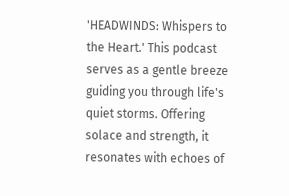'HEADWINDS: Whispers to the Heart.' This podcast serves as a gentle breeze guiding you through life's quiet storms. Offering solace and strength, it resonates with echoes of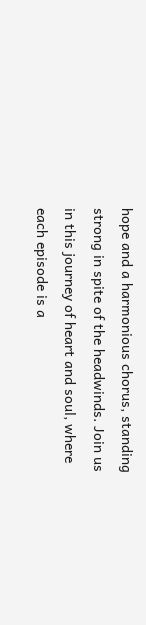hope and a harmonious chorus, standing strong in spite of the headwinds. Join us in this journey of heart and soul, where each episode is a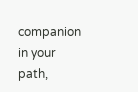companion in your path,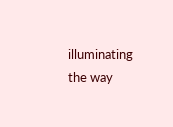illuminating the way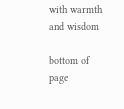with warmth and wisdom

bottom of page